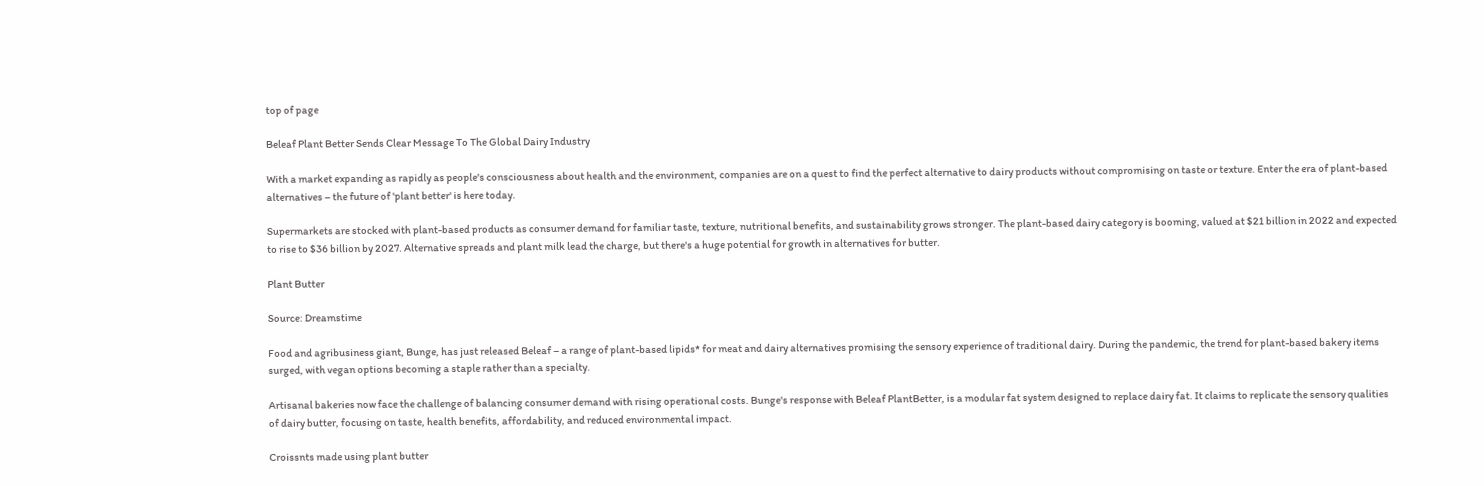top of page

Beleaf Plant Better Sends Clear Message To The Global Dairy Industry

With a market expanding as rapidly as people's consciousness about health and the environment, companies are on a quest to find the perfect alternative to dairy products without compromising on taste or texture. Enter the era of plant-based alternatives – the future of 'plant better' is here today.

Supermarkets are stocked with plant-based products as consumer demand for familiar taste, texture, nutritional benefits, and sustainability grows stronger. The plant-based dairy category is booming, valued at $21 billion in 2022 and expected to rise to $36 billion by 2027. Alternative spreads and plant milk lead the charge, but there's a huge potential for growth in alternatives for butter.

Plant Butter

Source: Dreamstime

Food and agribusiness giant, Bunge, has just released Beleaf – a range of plant-based lipids* for meat and dairy alternatives promising the sensory experience of traditional dairy. During the pandemic, the trend for plant-based bakery items surged, with vegan options becoming a staple rather than a specialty.

Artisanal bakeries now face the challenge of balancing consumer demand with rising operational costs. Bunge's response with Beleaf PlantBetter, is a modular fat system designed to replace dairy fat. It claims to replicate the sensory qualities of dairy butter, focusing on taste, health benefits, affordability, and reduced environmental impact.

Croissnts made using plant butter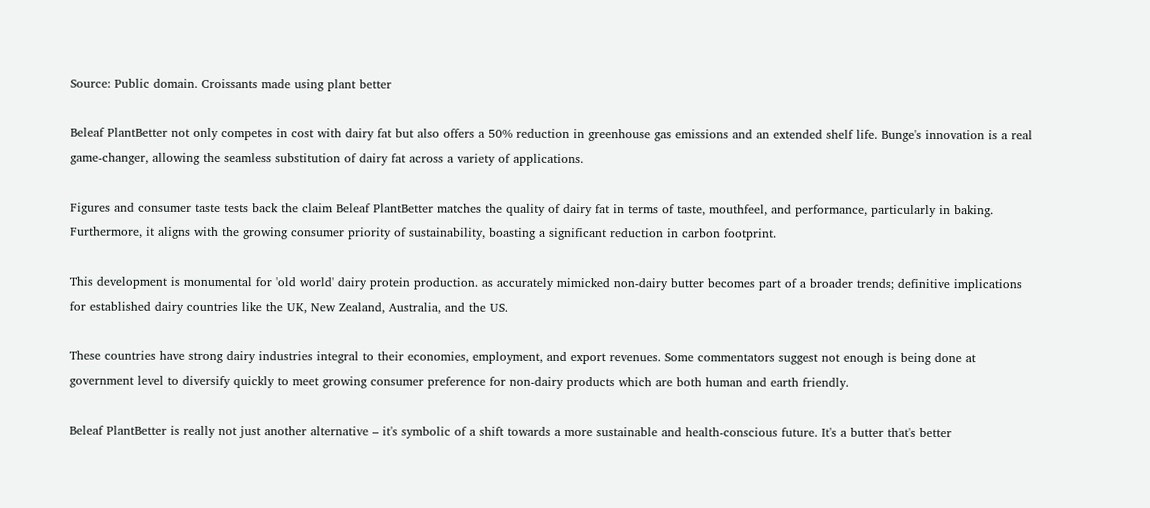Source: Public domain. Croissants made using plant better

Beleaf PlantBetter not only competes in cost with dairy fat but also offers a 50% reduction in greenhouse gas emissions and an extended shelf life. Bunge's innovation is a real game-changer, allowing the seamless substitution of dairy fat across a variety of applications.

Figures and consumer taste tests back the claim Beleaf PlantBetter matches the quality of dairy fat in terms of taste, mouthfeel, and performance, particularly in baking. Furthermore, it aligns with the growing consumer priority of sustainability, boasting a significant reduction in carbon footprint.

This development is monumental for 'old world' dairy protein production. as accurately mimicked non-dairy butter becomes part of a broader trends; definitive implications for established dairy countries like the UK, New Zealand, Australia, and the US.

These countries have strong dairy industries integral to their economies, employment, and export revenues. Some commentators suggest not enough is being done at government level to diversify quickly to meet growing consumer preference for non-dairy products which are both human and earth friendly.

Beleaf PlantBetter is really not just another alternative – it's symbolic of a shift towards a more sustainable and health-conscious future. It's a butter that's better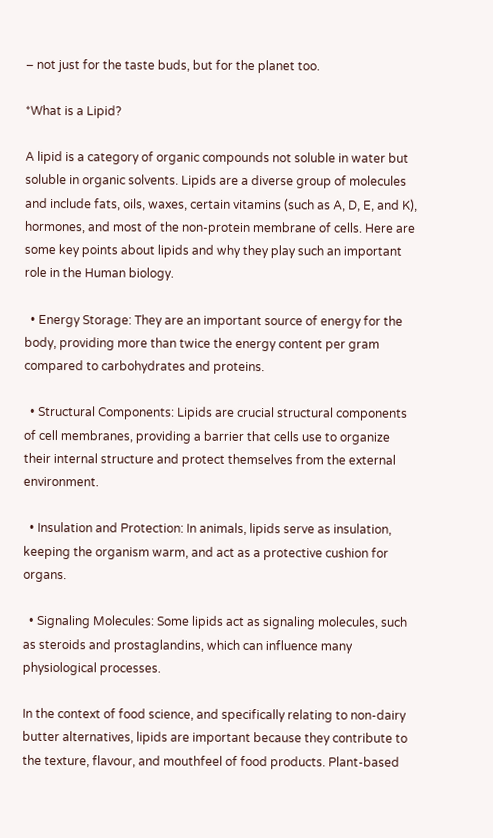– not just for the taste buds, but for the planet too.

*What is a Lipid?

A lipid is a category of organic compounds not soluble in water but soluble in organic solvents. Lipids are a diverse group of molecules and include fats, oils, waxes, certain vitamins (such as A, D, E, and K), hormones, and most of the non-protein membrane of cells. Here are some key points about lipids and why they play such an important role in the Human biology.

  • Energy Storage: They are an important source of energy for the body, providing more than twice the energy content per gram compared to carbohydrates and proteins.

  • Structural Components: Lipids are crucial structural components of cell membranes, providing a barrier that cells use to organize their internal structure and protect themselves from the external environment.

  • Insulation and Protection: In animals, lipids serve as insulation, keeping the organism warm, and act as a protective cushion for organs.

  • Signaling Molecules: Some lipids act as signaling molecules, such as steroids and prostaglandins, which can influence many physiological processes.

In the context of food science, and specifically relating to non-dairy butter alternatives, lipids are important because they contribute to the texture, flavour, and mouthfeel of food products. Plant-based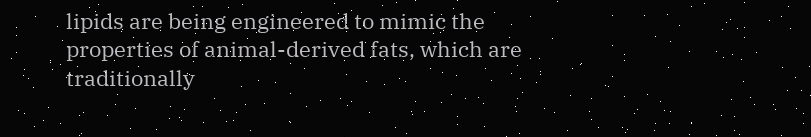lipids are being engineered to mimic the properties of animal-derived fats, which are traditionally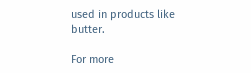used in products like butter.

For more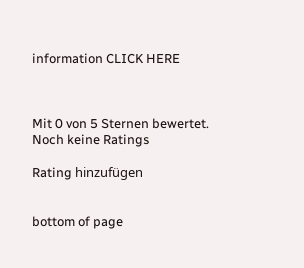information CLICK HERE



Mit 0 von 5 Sternen bewertet.
Noch keine Ratings

Rating hinzufügen


bottom of page